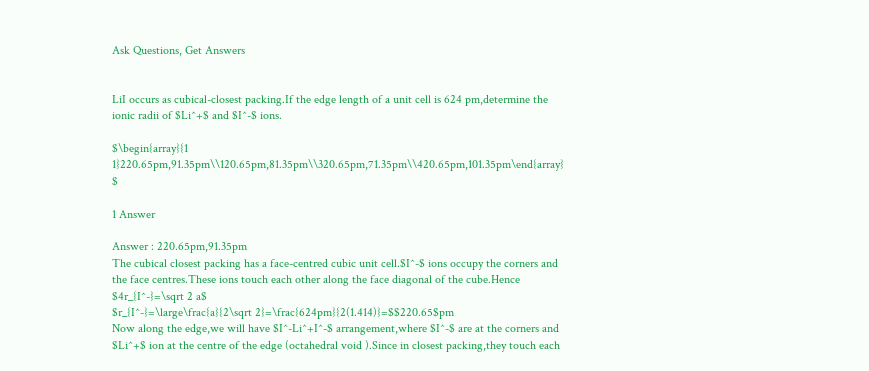Ask Questions, Get Answers


LiI occurs as cubical-closest packing.If the edge length of a unit cell is 624 pm,determine the ionic radii of $Li^+$ and $I^-$ ions.

$\begin{array}{1 1}220.65pm,91.35pm\\120.65pm,81.35pm\\320.65pm,71.35pm\\420.65pm,101.35pm\end{array} $

1 Answer

Answer : 220.65pm,91.35pm
The cubical closest packing has a face-centred cubic unit cell.$I^-$ ions occupy the corners and the face centres.These ions touch each other along the face diagonal of the cube.Hence
$4r_{I^-}=\sqrt 2 a$
$r_{I^-}=\large\frac{a}{2\sqrt 2}=\frac{624pm}{2(1.414)}=$$220.65$pm
Now along the edge,we will have $I^-Li^+I^-$ arrangement,where $I^-$ are at the corners and $Li^+$ ion at the centre of the edge (octahedral void ).Since in closest packing,they touch each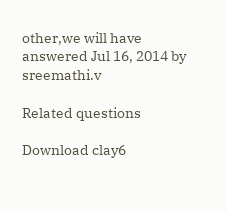other,we will have
answered Jul 16, 2014 by sreemathi.v

Related questions

Download clay6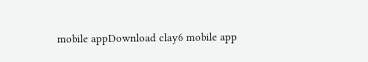mobile appDownload clay6 mobile app